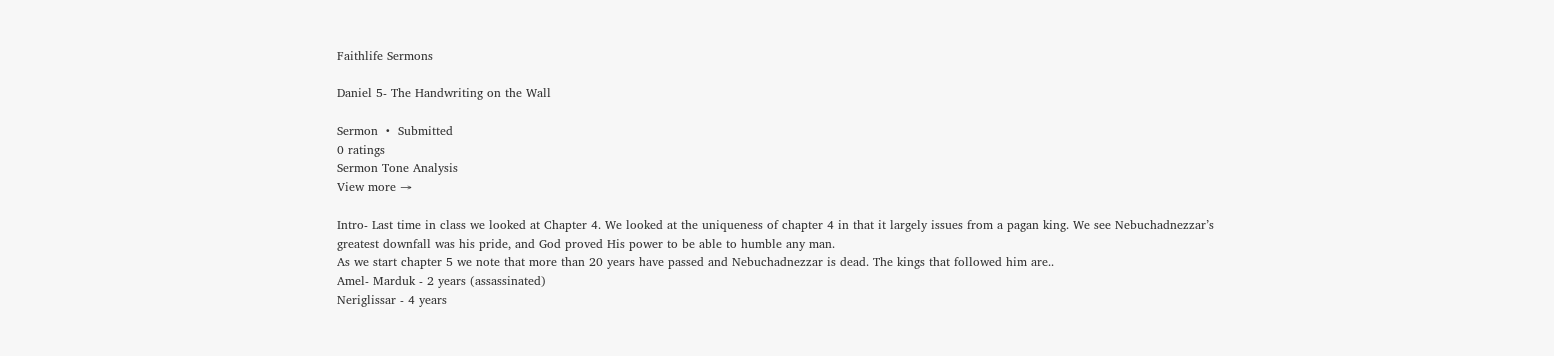Faithlife Sermons

Daniel 5- The Handwriting on the Wall

Sermon  •  Submitted
0 ratings
Sermon Tone Analysis
View more →

Intro- Last time in class we looked at Chapter 4. We looked at the uniqueness of chapter 4 in that it largely issues from a pagan king. We see Nebuchadnezzar’s greatest downfall was his pride, and God proved His power to be able to humble any man.
As we start chapter 5 we note that more than 20 years have passed and Nebuchadnezzar is dead. The kings that followed him are..
Amel- Marduk - 2 years (assassinated)
Neriglissar - 4 years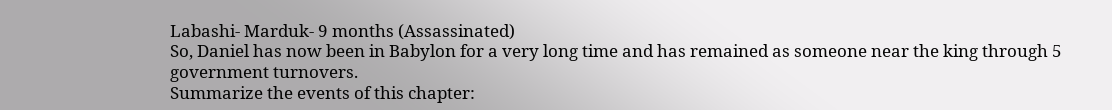Labashi- Marduk- 9 months (Assassinated)
So, Daniel has now been in Babylon for a very long time and has remained as someone near the king through 5 government turnovers.
Summarize the events of this chapter: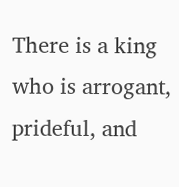There is a king who is arrogant, prideful, and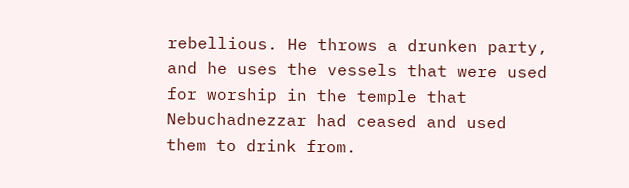rebellious. He throws a drunken party, and he uses the vessels that were used for worship in the temple that Nebuchadnezzar had ceased and used them to drink from.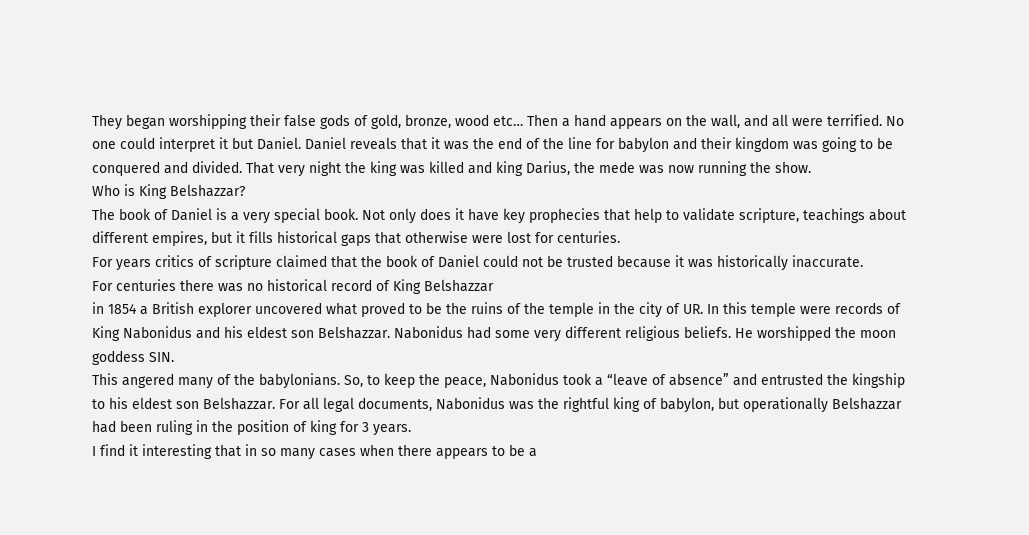They began worshipping their false gods of gold, bronze, wood etc… Then a hand appears on the wall, and all were terrified. No one could interpret it but Daniel. Daniel reveals that it was the end of the line for babylon and their kingdom was going to be conquered and divided. That very night the king was killed and king Darius, the mede was now running the show.
Who is King Belshazzar?
The book of Daniel is a very special book. Not only does it have key prophecies that help to validate scripture, teachings about different empires, but it fills historical gaps that otherwise were lost for centuries.
For years critics of scripture claimed that the book of Daniel could not be trusted because it was historically inaccurate.
For centuries there was no historical record of King Belshazzar
in 1854 a British explorer uncovered what proved to be the ruins of the temple in the city of UR. In this temple were records of King Nabonidus and his eldest son Belshazzar. Nabonidus had some very different religious beliefs. He worshipped the moon goddess SIN.
This angered many of the babylonians. So, to keep the peace, Nabonidus took a “leave of absence” and entrusted the kingship to his eldest son Belshazzar. For all legal documents, Nabonidus was the rightful king of babylon, but operationally Belshazzar had been ruling in the position of king for 3 years.
I find it interesting that in so many cases when there appears to be a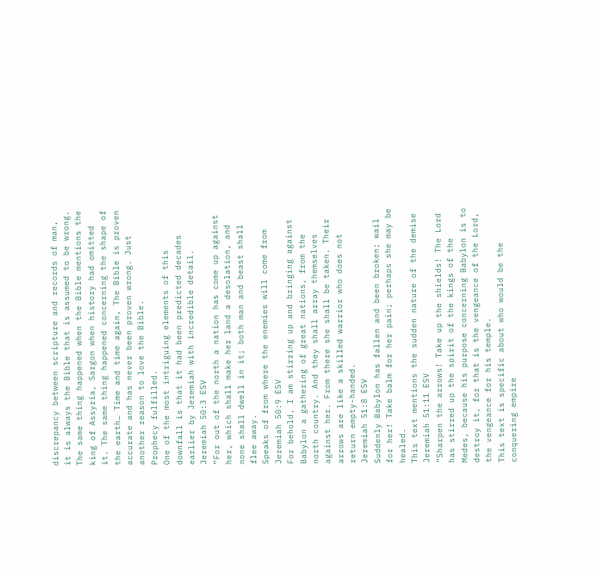discrepancy between scripture and records of man, it is always the Bible that is assumed to be wrong.
The same thing happened when the Bible mentions the king of Assyria, Sargon when history had omitted it. The same thing happened concerning the shape of the earth… Time and time again, The Bible is proven accurate and has never been proven wrong. Just another reason to love the Bible.
Prophecy fulfilled.
One of the most intriguing elements of this downfall is that it had been predicted decades earlier by Jeremiah with incredible detail.
Jeremiah 50:3 ESV
“For out of the north a nation has come up against her, which shall make her land a desolation, and none shall dwell in it; both man and beast shall flee away.
Speaks of from where the enemies will come from
Jeremiah 50:9 ESV
For behold, I am stirring up and bringing against Babylon a gathering of great nations, from the north country. And they shall array themselves against her. From there she shall be taken. Their arrows are like a skilled warrior who does not return empty-handed.
Jeremiah 51:8 ESV
Suddenly Babylon has fallen and been broken; wail for her! Take balm for her pain; perhaps she may be healed.
This text mentions the sudden nature of the demise
Jeremiah 51:11 ESV
“Sharpen the arrows! Take up the shields! The Lord has stirred up the spirit of the kings of the Medes, because his purpose concerning Babylon is to destroy it, for that is the vengeance of the Lord, the vengeance for his temple.
This text is specific about who would be the conquering empire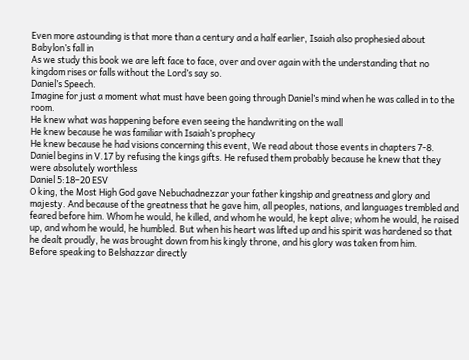Even more astounding is that more than a century and a half earlier, Isaiah also prophesied about Babylon’s fall in
As we study this book we are left face to face, over and over again with the understanding that no kingdom rises or falls without the Lord’s say so.
Daniel’s Speech.
Imagine for just a moment what must have been going through Daniel’s mind when he was called in to the room.
He knew what was happening before even seeing the handwriting on the wall
He knew because he was familiar with Isaiah’s prophecy
He knew because he had visions concerning this event, We read about those events in chapters 7-8.
Daniel begins in V.17 by refusing the kings gifts. He refused them probably because he knew that they were absolutely worthless
Daniel 5:18–20 ESV
O king, the Most High God gave Nebuchadnezzar your father kingship and greatness and glory and majesty. And because of the greatness that he gave him, all peoples, nations, and languages trembled and feared before him. Whom he would, he killed, and whom he would, he kept alive; whom he would, he raised up, and whom he would, he humbled. But when his heart was lifted up and his spirit was hardened so that he dealt proudly, he was brought down from his kingly throne, and his glory was taken from him.
Before speaking to Belshazzar directly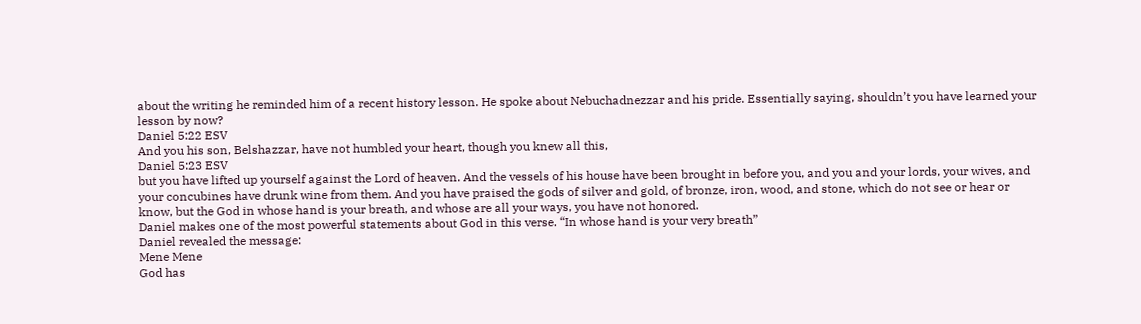about the writing he reminded him of a recent history lesson. He spoke about Nebuchadnezzar and his pride. Essentially saying, shouldn’t you have learned your lesson by now?
Daniel 5:22 ESV
And you his son, Belshazzar, have not humbled your heart, though you knew all this,
Daniel 5:23 ESV
but you have lifted up yourself against the Lord of heaven. And the vessels of his house have been brought in before you, and you and your lords, your wives, and your concubines have drunk wine from them. And you have praised the gods of silver and gold, of bronze, iron, wood, and stone, which do not see or hear or know, but the God in whose hand is your breath, and whose are all your ways, you have not honored.
Daniel makes one of the most powerful statements about God in this verse. “In whose hand is your very breath”
Daniel revealed the message:
Mene Mene
God has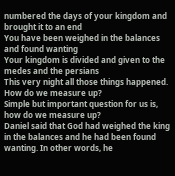numbered the days of your kingdom and brought it to an end
You have been weighed in the balances and found wanting
Your kingdom is divided and given to the medes and the persians
This very night all those things happened.
How do we measure up?
Simple but important question for us is, how do we measure up?
Daniel said that God had weighed the king in the balances and he had been found wanting. In other words, he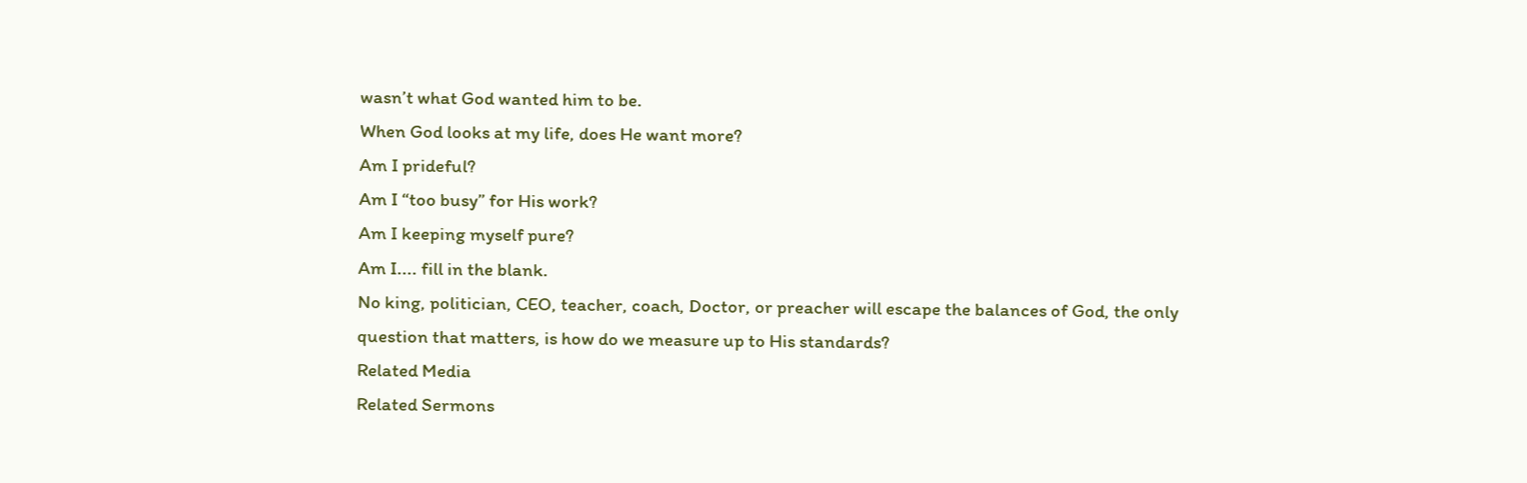wasn’t what God wanted him to be.
When God looks at my life, does He want more?
Am I prideful?
Am I “too busy” for His work?
Am I keeping myself pure?
Am I.... fill in the blank.
No king, politician, CEO, teacher, coach, Doctor, or preacher will escape the balances of God, the only question that matters, is how do we measure up to His standards?
Related Media
Related Sermons